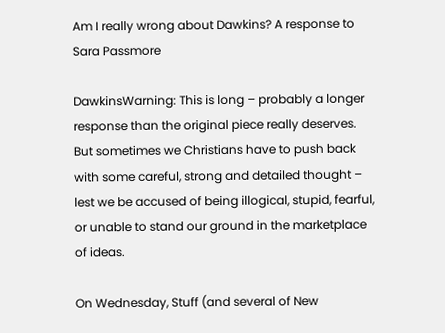Am I really wrong about Dawkins? A response to Sara Passmore

DawkinsWarning: This is long – probably a longer response than the original piece really deserves. But sometimes we Christians have to push back with some careful, strong and detailed thought – lest we be accused of being illogical, stupid, fearful, or unable to stand our ground in the marketplace of ideas.

On Wednesday, Stuff (and several of New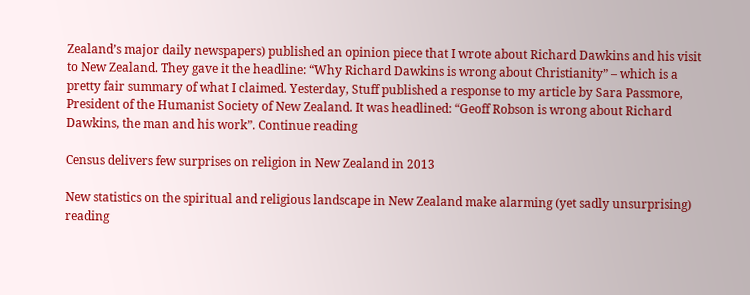Zealand’s major daily newspapers) published an opinion piece that I wrote about Richard Dawkins and his visit to New Zealand. They gave it the headline: “Why Richard Dawkins is wrong about Christianity” – which is a pretty fair summary of what I claimed. Yesterday, Stuff published a response to my article by Sara Passmore, President of the Humanist Society of New Zealand. It was headlined: “Geoff Robson is wrong about Richard Dawkins, the man and his work”. Continue reading

Census delivers few surprises on religion in New Zealand in 2013

New statistics on the spiritual and religious landscape in New Zealand make alarming (yet sadly unsurprising) reading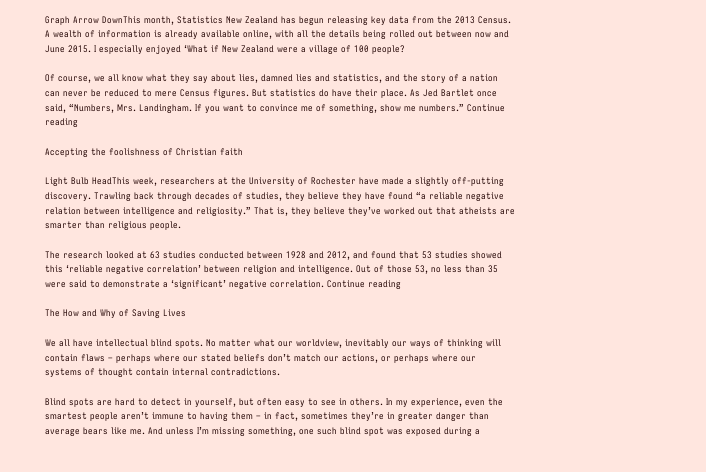Graph Arrow DownThis month, Statistics New Zealand has begun releasing key data from the 2013 Census. A wealth of information is already available online, with all the details being rolled out between now and June 2015. I especially enjoyed ‘What if New Zealand were a village of 100 people?

Of course, we all know what they say about lies, damned lies and statistics, and the story of a nation can never be reduced to mere Census figures. But statistics do have their place. As Jed Bartlet once said, “Numbers, Mrs. Landingham. If you want to convince me of something, show me numbers.” Continue reading

Accepting the foolishness of Christian faith

Light Bulb HeadThis week, researchers at the University of Rochester have made a slightly off-putting discovery. Trawling back through decades of studies, they believe they have found “a reliable negative relation between intelligence and religiosity.” That is, they believe they’ve worked out that atheists are smarter than religious people.

The research looked at 63 studies conducted between 1928 and 2012, and found that 53 studies showed this ‘reliable negative correlation’ between religion and intelligence. Out of those 53, no less than 35 were said to demonstrate a ‘significant’ negative correlation. Continue reading

The How and Why of Saving Lives

We all have intellectual blind spots. No matter what our worldview, inevitably our ways of thinking will contain flaws – perhaps where our stated beliefs don’t match our actions, or perhaps where our systems of thought contain internal contradictions.

Blind spots are hard to detect in yourself, but often easy to see in others. In my experience, even the smartest people aren’t immune to having them – in fact, sometimes they’re in greater danger than average bears like me. And unless I’m missing something, one such blind spot was exposed during a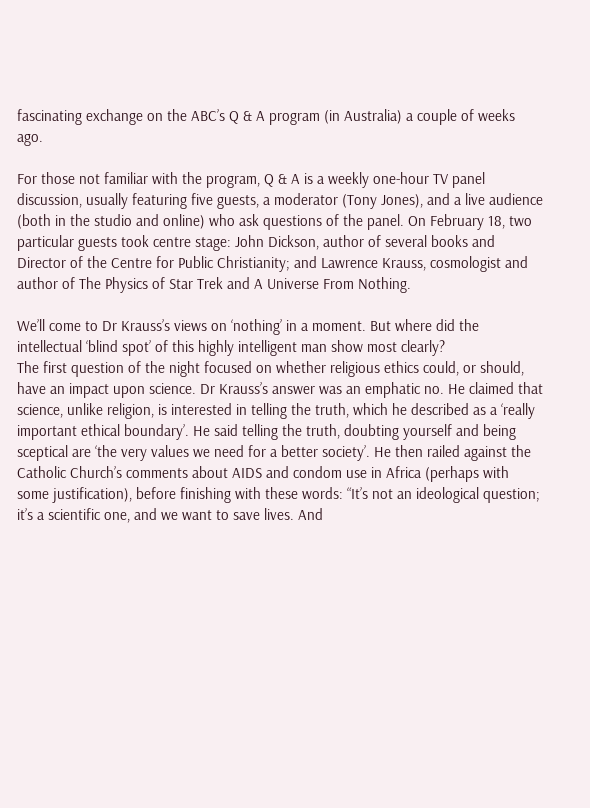fascinating exchange on the ABC’s Q & A program (in Australia) a couple of weeks ago.

For those not familiar with the program, Q & A is a weekly one-hour TV panel discussion, usually featuring five guests, a moderator (Tony Jones), and a live audience (both in the studio and online) who ask questions of the panel. On February 18, two particular guests took centre stage: John Dickson, author of several books and Director of the Centre for Public Christianity; and Lawrence Krauss, cosmologist and author of The Physics of Star Trek and A Universe From Nothing.

We’ll come to Dr Krauss’s views on ‘nothing’ in a moment. But where did the intellectual ‘blind spot’ of this highly intelligent man show most clearly?
The first question of the night focused on whether religious ethics could, or should, have an impact upon science. Dr Krauss’s answer was an emphatic no. He claimed that science, unlike religion, is interested in telling the truth, which he described as a ‘really important ethical boundary’. He said telling the truth, doubting yourself and being sceptical are ‘the very values we need for a better society’. He then railed against the Catholic Church’s comments about AIDS and condom use in Africa (perhaps with some justification), before finishing with these words: “It’s not an ideological question; it’s a scientific one, and we want to save lives. And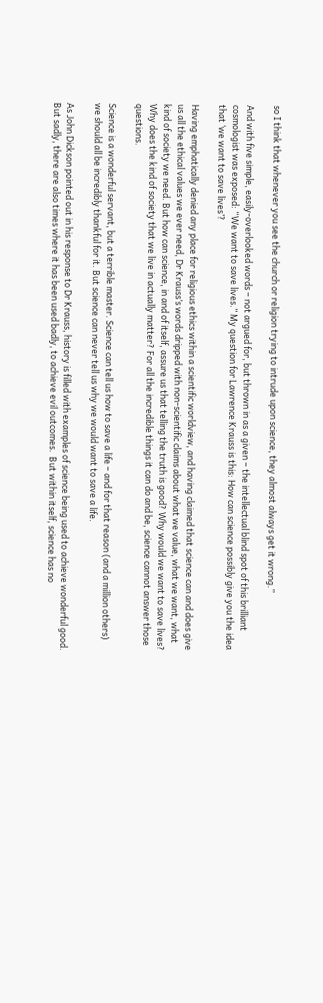so I think that whenever you see the church or religion trying to intrude upon science, they almost always get it wrong.”

And with five simple, easily-overlooked words – not argued for, but thrown in as a given – the intellectual blind spot of this brilliant cosmologist was exposed: “We want to save lives.” My question for Lawrence Krauss is this: How can science possibly give you the idea that ‘we want to save lives’?

Having emphatically denied any place for religious ethics within a scientific worldview, and having claimed that science can and does give us all the ethical values we ever need, Dr Krauss’s words dripped with non-scientific claims about what we value, what we want, what kind of society we need. But how can science, in and of itself, assure us that telling the truth is good? Why would we want to save lives? Why does the kind of society that we live in actually matter? For all the incredible things it can do and be, science cannot answer those questions.

Science is a wonderful servant, but a terrible master. Science can tell us how to save a life – and for that reason (and a million others) we should all be incredibly thankful for it. But science can never tell us why we would want to save a life.

As John Dickson pointed out in his response to Dr Krauss, history is filled with examples of science being used to achieve wonderful good. But sadly, there are also times where it has been used badly, to achieve evil outcomes.  But within itself, science has no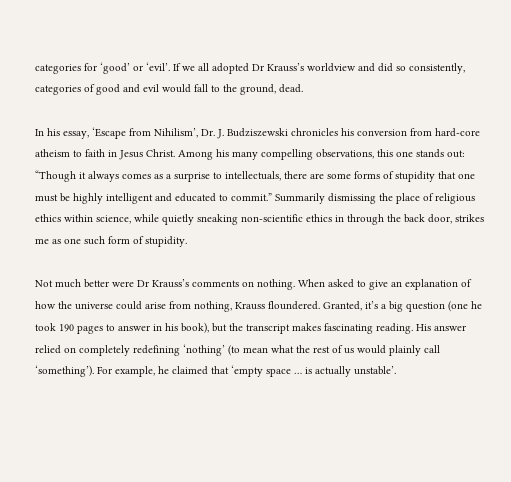categories for ‘good’ or ‘evil’. If we all adopted Dr Krauss’s worldview and did so consistently, categories of good and evil would fall to the ground, dead.

In his essay, ‘Escape from Nihilism’, Dr. J. Budziszewski chronicles his conversion from hard-core atheism to faith in Jesus Christ. Among his many compelling observations, this one stands out: “Though it always comes as a surprise to intellectuals, there are some forms of stupidity that one must be highly intelligent and educated to commit.” Summarily dismissing the place of religious ethics within science, while quietly sneaking non-scientific ethics in through the back door, strikes me as one such form of stupidity.

Not much better were Dr Krauss’s comments on nothing. When asked to give an explanation of how the universe could arise from nothing, Krauss floundered. Granted, it’s a big question (one he took 190 pages to answer in his book), but the transcript makes fascinating reading. His answer relied on completely redefining ‘nothing’ (to mean what the rest of us would plainly call ‘something’). For example, he claimed that ‘empty space … is actually unstable’.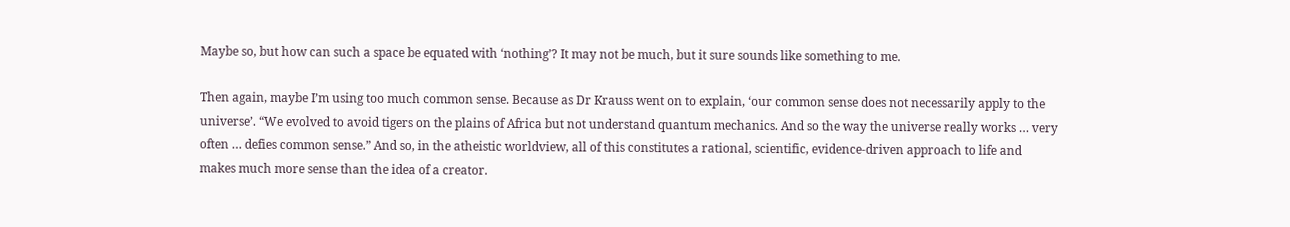Maybe so, but how can such a space be equated with ‘nothing’? It may not be much, but it sure sounds like something to me.

Then again, maybe I’m using too much common sense. Because as Dr Krauss went on to explain, ‘our common sense does not necessarily apply to the universe’. “We evolved to avoid tigers on the plains of Africa but not understand quantum mechanics. And so the way the universe really works … very often … defies common sense.” And so, in the atheistic worldview, all of this constitutes a rational, scientific, evidence-driven approach to life and makes much more sense than the idea of a creator.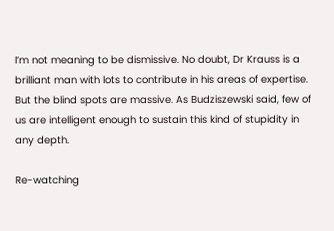I’m not meaning to be dismissive. No doubt, Dr Krauss is a brilliant man with lots to contribute in his areas of expertise. But the blind spots are massive. As Budziszewski said, few of us are intelligent enough to sustain this kind of stupidity in any depth.

Re-watching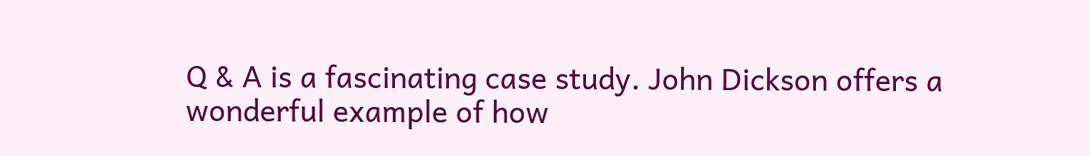Q & A is a fascinating case study. John Dickson offers a wonderful example of how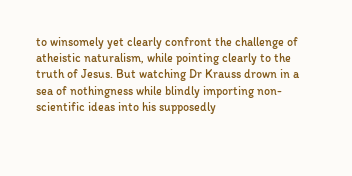to winsomely yet clearly confront the challenge of atheistic naturalism, while pointing clearly to the truth of Jesus. But watching Dr Krauss drown in a sea of nothingness while blindly importing non-scientific ideas into his supposedly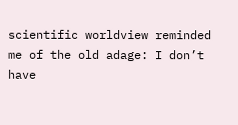scientific worldview reminded me of the old adage: I don’t have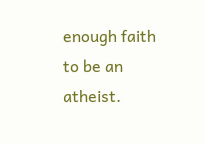enough faith to be an atheist.